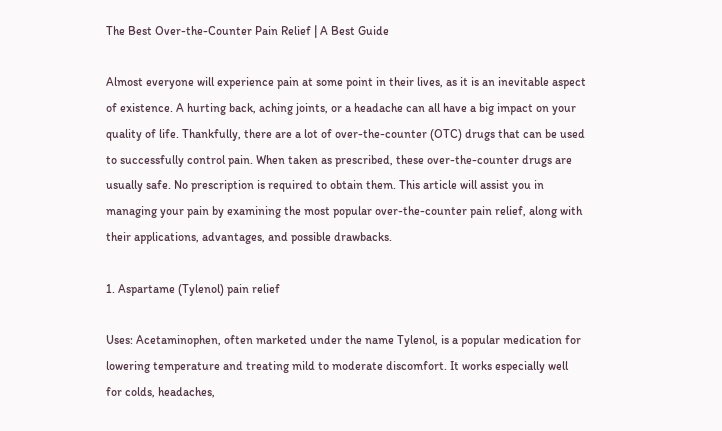The Best Over-the-Counter Pain Relief | A Best Guide

Almost everyone will experience pain at some point in their lives, as it is an inevitable aspect of existence. A hurting back, aching joints, or a headache can all have a big impact on your quality of life. Thankfully, there are a lot of over-the-counter (OTC) drugs that can be used to successfully control pain. When taken as prescribed, these over-the-counter drugs are usually safe. No prescription is required to obtain them. This article will assist you in managing your pain by examining the most popular over-the-counter pain relief, along with their applications, advantages, and possible drawbacks.

1. Aspartame (Tylenol) pain relief

Uses: Acetaminophen, often marketed under the name Tylenol, is a popular medication for lowering temperature and treating mild to moderate discomfort. It works especially well for colds, headaches,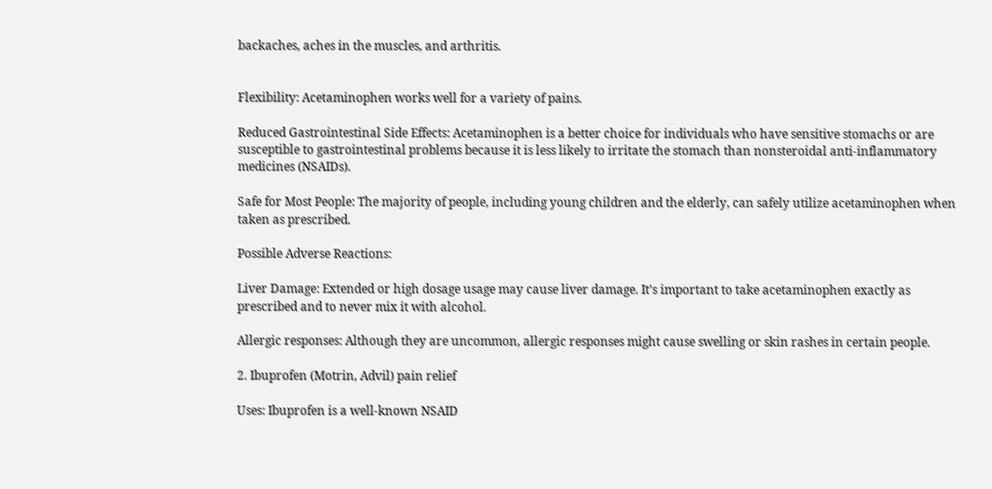backaches, aches in the muscles, and arthritis.


Flexibility: Acetaminophen works well for a variety of pains.

Reduced Gastrointestinal Side Effects: Acetaminophen is a better choice for individuals who have sensitive stomachs or are susceptible to gastrointestinal problems because it is less likely to irritate the stomach than nonsteroidal anti-inflammatory medicines (NSAIDs).

Safe for Most People: The majority of people, including young children and the elderly, can safely utilize acetaminophen when taken as prescribed.

Possible Adverse Reactions:

Liver Damage: Extended or high dosage usage may cause liver damage. It’s important to take acetaminophen exactly as prescribed and to never mix it with alcohol.

Allergic responses: Although they are uncommon, allergic responses might cause swelling or skin rashes in certain people.

2. Ibuprofen (Motrin, Advil) pain relief

Uses: Ibuprofen is a well-known NSAID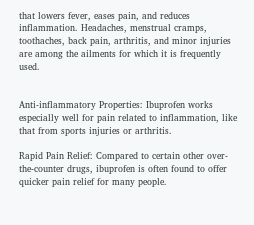that lowers fever, eases pain, and reduces inflammation. Headaches, menstrual cramps, toothaches, back pain, arthritis, and minor injuries are among the ailments for which it is frequently used.


Anti-inflammatory Properties: Ibuprofen works especially well for pain related to inflammation, like that from sports injuries or arthritis.

Rapid Pain Relief: Compared to certain other over-the-counter drugs, ibuprofen is often found to offer quicker pain relief for many people.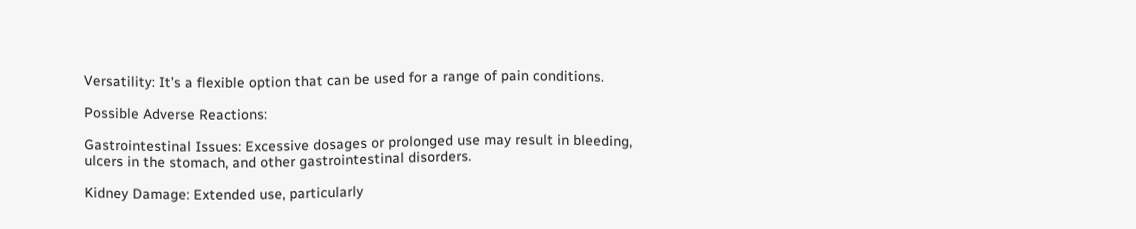Versatility: It’s a flexible option that can be used for a range of pain conditions.

Possible Adverse Reactions:

Gastrointestinal Issues: Excessive dosages or prolonged use may result in bleeding, ulcers in the stomach, and other gastrointestinal disorders.

Kidney Damage: Extended use, particularly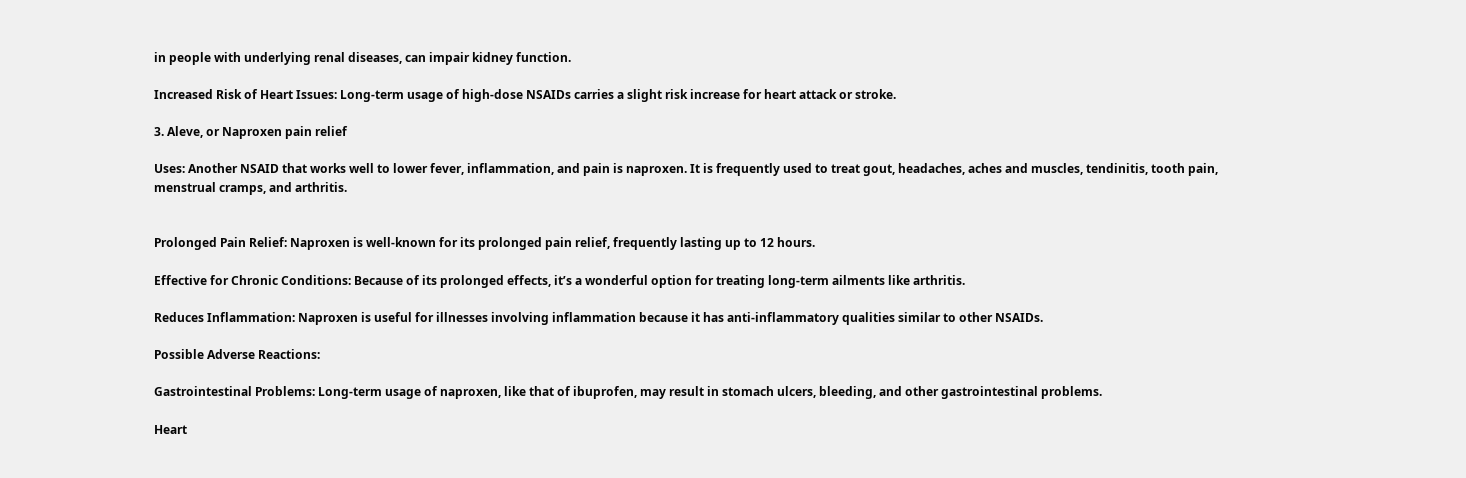in people with underlying renal diseases, can impair kidney function.

Increased Risk of Heart Issues: Long-term usage of high-dose NSAIDs carries a slight risk increase for heart attack or stroke.

3. Aleve, or Naproxen pain relief

Uses: Another NSAID that works well to lower fever, inflammation, and pain is naproxen. It is frequently used to treat gout, headaches, aches and muscles, tendinitis, tooth pain, menstrual cramps, and arthritis.


Prolonged Pain Relief: Naproxen is well-known for its prolonged pain relief, frequently lasting up to 12 hours.

Effective for Chronic Conditions: Because of its prolonged effects, it’s a wonderful option for treating long-term ailments like arthritis.

Reduces Inflammation: Naproxen is useful for illnesses involving inflammation because it has anti-inflammatory qualities similar to other NSAIDs.

Possible Adverse Reactions:

Gastrointestinal Problems: Long-term usage of naproxen, like that of ibuprofen, may result in stomach ulcers, bleeding, and other gastrointestinal problems.

Heart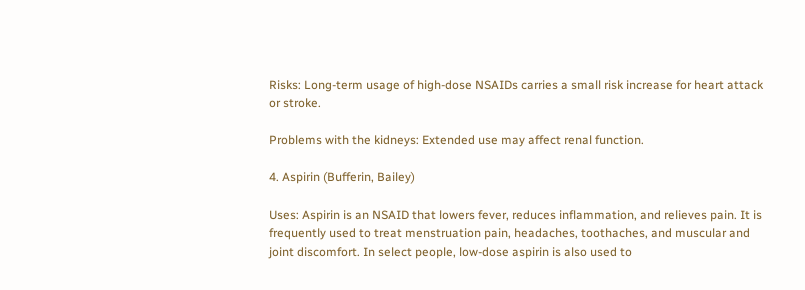Risks: Long-term usage of high-dose NSAIDs carries a small risk increase for heart attack or stroke.

Problems with the kidneys: Extended use may affect renal function.

4. Aspirin (Bufferin, Bailey)

Uses: Aspirin is an NSAID that lowers fever, reduces inflammation, and relieves pain. It is frequently used to treat menstruation pain, headaches, toothaches, and muscular and joint discomfort. In select people, low-dose aspirin is also used to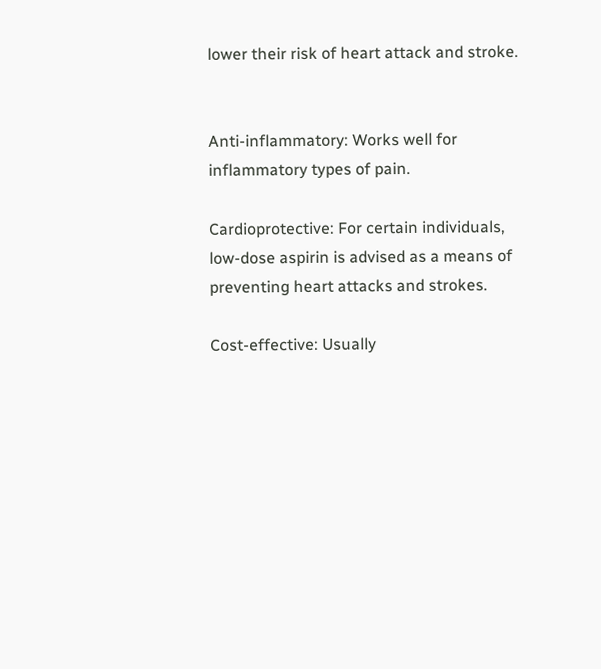lower their risk of heart attack and stroke.


Anti-inflammatory: Works well for inflammatory types of pain.

Cardioprotective: For certain individuals, low-dose aspirin is advised as a means of preventing heart attacks and strokes.

Cost-effective: Usually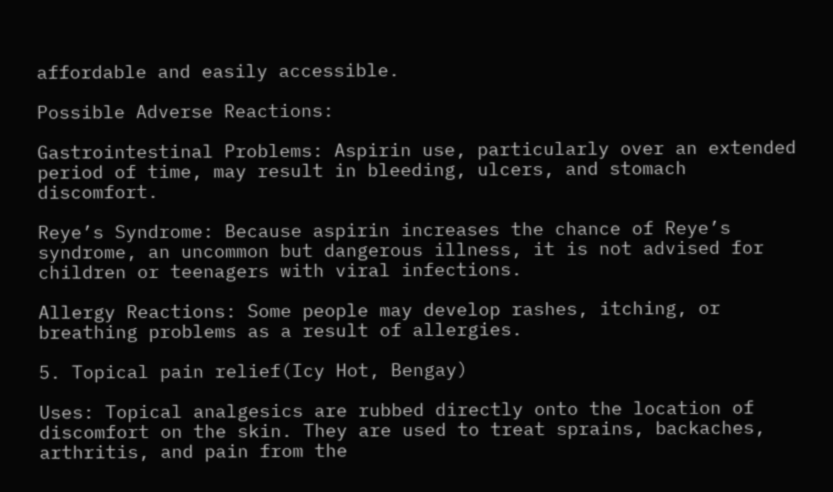affordable and easily accessible.

Possible Adverse Reactions:

Gastrointestinal Problems: Aspirin use, particularly over an extended period of time, may result in bleeding, ulcers, and stomach discomfort.

Reye’s Syndrome: Because aspirin increases the chance of Reye’s syndrome, an uncommon but dangerous illness, it is not advised for children or teenagers with viral infections.

Allergy Reactions: Some people may develop rashes, itching, or breathing problems as a result of allergies.

5. Topical pain relief(Icy Hot, Bengay)

Uses: Topical analgesics are rubbed directly onto the location of discomfort on the skin. They are used to treat sprains, backaches, arthritis, and pain from the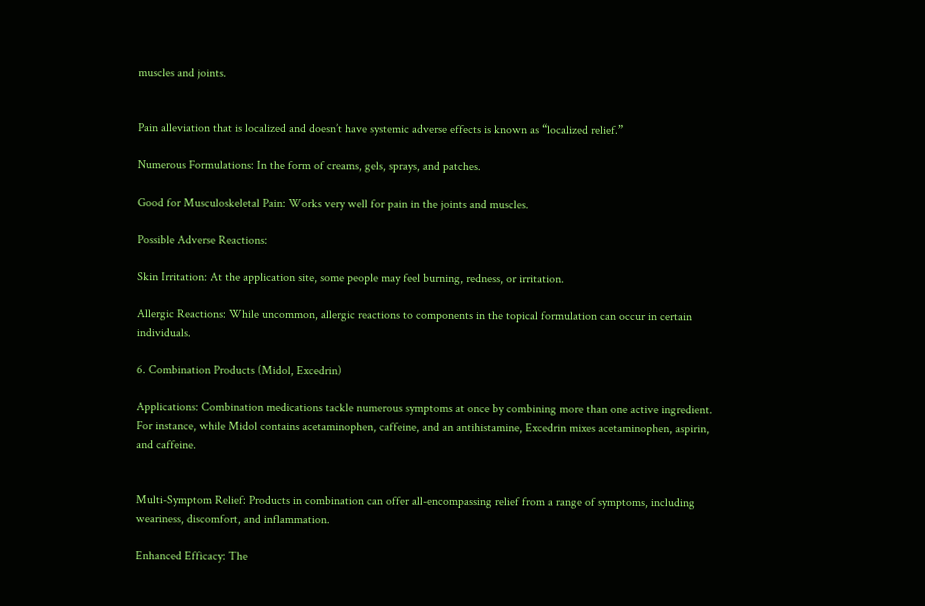muscles and joints.


Pain alleviation that is localized and doesn’t have systemic adverse effects is known as “localized relief.”

Numerous Formulations: In the form of creams, gels, sprays, and patches.

Good for Musculoskeletal Pain: Works very well for pain in the joints and muscles.

Possible Adverse Reactions:

Skin Irritation: At the application site, some people may feel burning, redness, or irritation.

Allergic Reactions: While uncommon, allergic reactions to components in the topical formulation can occur in certain individuals.

6. Combination Products (Midol, Excedrin)

Applications: Combination medications tackle numerous symptoms at once by combining more than one active ingredient. For instance, while Midol contains acetaminophen, caffeine, and an antihistamine, Excedrin mixes acetaminophen, aspirin, and caffeine.


Multi-Symptom Relief: Products in combination can offer all-encompassing relief from a range of symptoms, including weariness, discomfort, and inflammation.

Enhanced Efficacy: The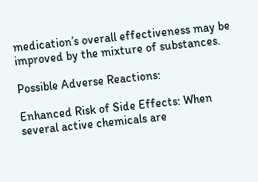medication’s overall effectiveness may be improved by the mixture of substances.

Possible Adverse Reactions:

Enhanced Risk of Side Effects: When several active chemicals are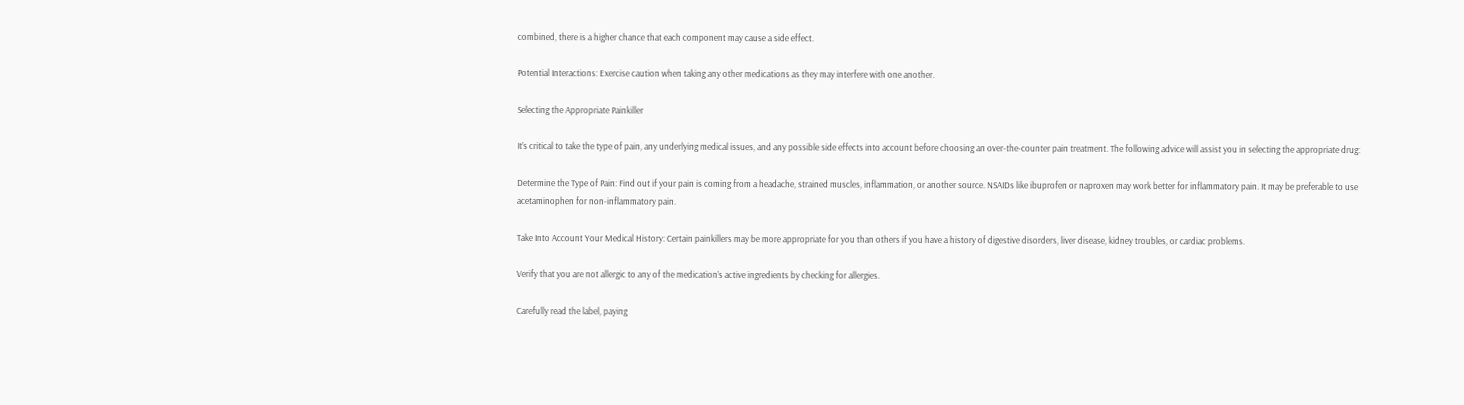combined, there is a higher chance that each component may cause a side effect.

Potential Interactions: Exercise caution when taking any other medications as they may interfere with one another.

Selecting the Appropriate Painkiller

It’s critical to take the type of pain, any underlying medical issues, and any possible side effects into account before choosing an over-the-counter pain treatment. The following advice will assist you in selecting the appropriate drug:

Determine the Type of Pain: Find out if your pain is coming from a headache, strained muscles, inflammation, or another source. NSAIDs like ibuprofen or naproxen may work better for inflammatory pain. It may be preferable to use acetaminophen for non-inflammatory pain.

Take Into Account Your Medical History: Certain painkillers may be more appropriate for you than others if you have a history of digestive disorders, liver disease, kidney troubles, or cardiac problems.

Verify that you are not allergic to any of the medication’s active ingredients by checking for allergies.

Carefully read the label, paying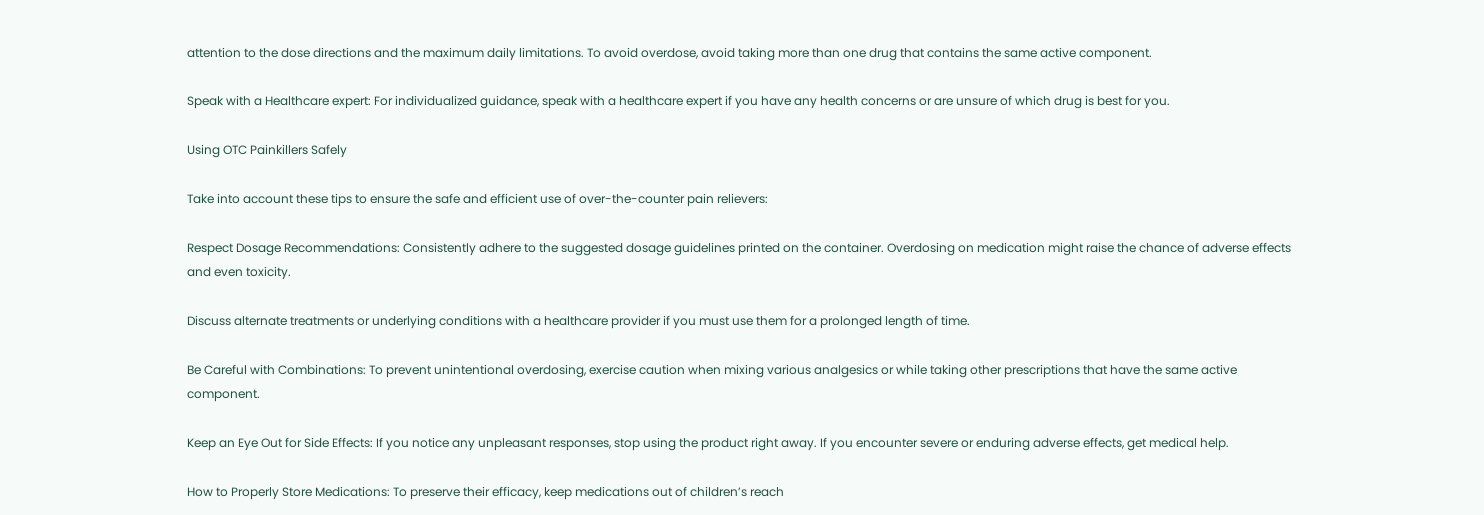attention to the dose directions and the maximum daily limitations. To avoid overdose, avoid taking more than one drug that contains the same active component.

Speak with a Healthcare expert: For individualized guidance, speak with a healthcare expert if you have any health concerns or are unsure of which drug is best for you.

Using OTC Painkillers Safely

Take into account these tips to ensure the safe and efficient use of over-the-counter pain relievers:

Respect Dosage Recommendations: Consistently adhere to the suggested dosage guidelines printed on the container. Overdosing on medication might raise the chance of adverse effects and even toxicity.

Discuss alternate treatments or underlying conditions with a healthcare provider if you must use them for a prolonged length of time.

Be Careful with Combinations: To prevent unintentional overdosing, exercise caution when mixing various analgesics or while taking other prescriptions that have the same active component.

Keep an Eye Out for Side Effects: If you notice any unpleasant responses, stop using the product right away. If you encounter severe or enduring adverse effects, get medical help.

How to Properly Store Medications: To preserve their efficacy, keep medications out of children’s reach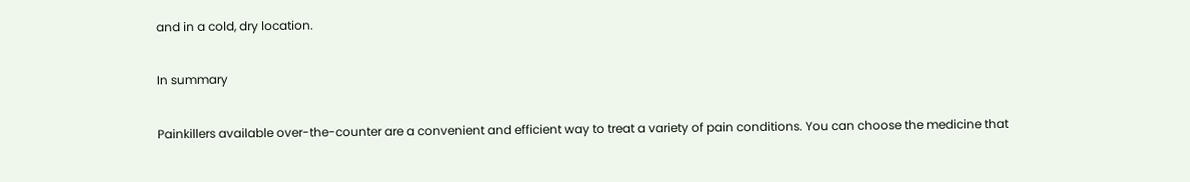and in a cold, dry location.

In summary

Painkillers available over-the-counter are a convenient and efficient way to treat a variety of pain conditions. You can choose the medicine that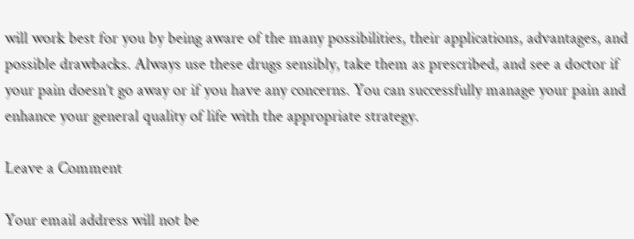will work best for you by being aware of the many possibilities, their applications, advantages, and possible drawbacks. Always use these drugs sensibly, take them as prescribed, and see a doctor if your pain doesn’t go away or if you have any concerns. You can successfully manage your pain and enhance your general quality of life with the appropriate strategy.

Leave a Comment

Your email address will not be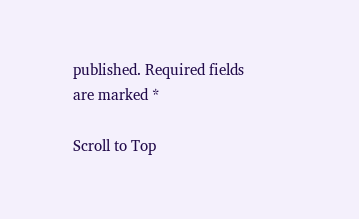published. Required fields are marked *

Scroll to Top